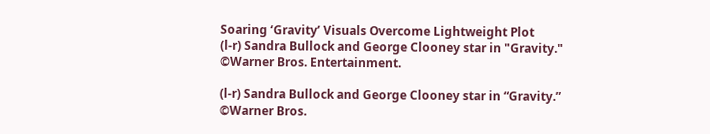Soaring ‘Gravity’ Visuals Overcome Lightweight Plot
(l-r) Sandra Bullock and George Clooney star in "Gravity." ©Warner Bros. Entertainment.

(l-r) Sandra Bullock and George Clooney star in “Gravity.” ©Warner Bros.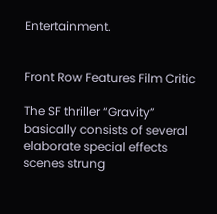Entertainment.


Front Row Features Film Critic

The SF thriller “Gravity” basically consists of several elaborate special effects scenes strung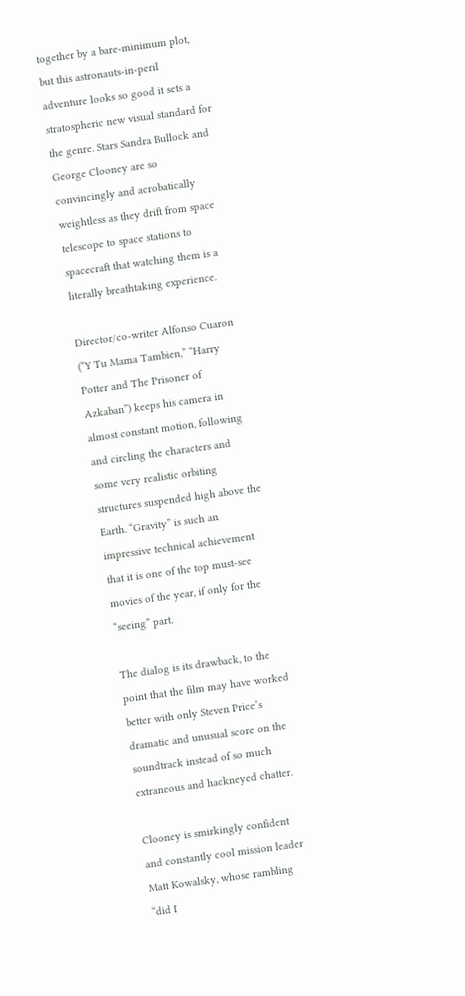together by a bare-minimum plot, but this astronauts-in-peril adventure looks so good it sets a stratospheric new visual standard for the genre. Stars Sandra Bullock and George Clooney are so convincingly and acrobatically weightless as they drift from space telescope to space stations to spacecraft that watching them is a literally breathtaking experience.

Director/co-writer Alfonso Cuaron (“Y Tu Mama Tambien,” “Harry Potter and The Prisoner of Azkaban”) keeps his camera in almost constant motion, following and circling the characters and some very realistic orbiting structures suspended high above the Earth. “Gravity” is such an impressive technical achievement that it is one of the top must-see movies of the year, if only for the “seeing” part.

The dialog is its drawback, to the point that the film may have worked better with only Steven Price’s dramatic and unusual score on the soundtrack instead of so much extraneous and hackneyed chatter.

Clooney is smirkingly confident and constantly cool mission leader Matt Kowalsky, whose rambling “did I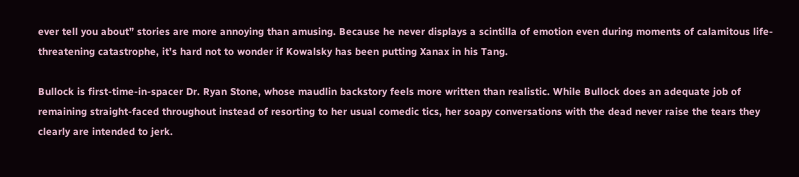ever tell you about” stories are more annoying than amusing. Because he never displays a scintilla of emotion even during moments of calamitous life-threatening catastrophe, it’s hard not to wonder if Kowalsky has been putting Xanax in his Tang.

Bullock is first-time-in-spacer Dr. Ryan Stone, whose maudlin backstory feels more written than realistic. While Bullock does an adequate job of remaining straight-faced throughout instead of resorting to her usual comedic tics, her soapy conversations with the dead never raise the tears they clearly are intended to jerk.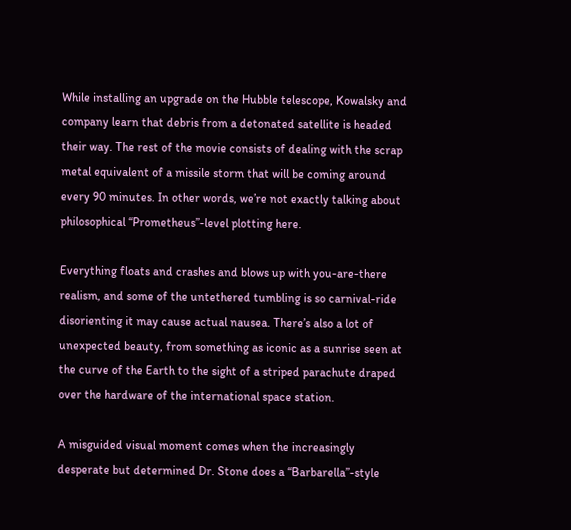While installing an upgrade on the Hubble telescope, Kowalsky and company learn that debris from a detonated satellite is headed their way. The rest of the movie consists of dealing with the scrap metal equivalent of a missile storm that will be coming around every 90 minutes. In other words, we’re not exactly talking about philosophical “Prometheus”-level plotting here.

Everything floats and crashes and blows up with you-are-there realism, and some of the untethered tumbling is so carnival-ride disorienting it may cause actual nausea. There’s also a lot of unexpected beauty, from something as iconic as a sunrise seen at the curve of the Earth to the sight of a striped parachute draped over the hardware of the international space station.

A misguided visual moment comes when the increasingly desperate but determined Dr. Stone does a “Barbarella”-style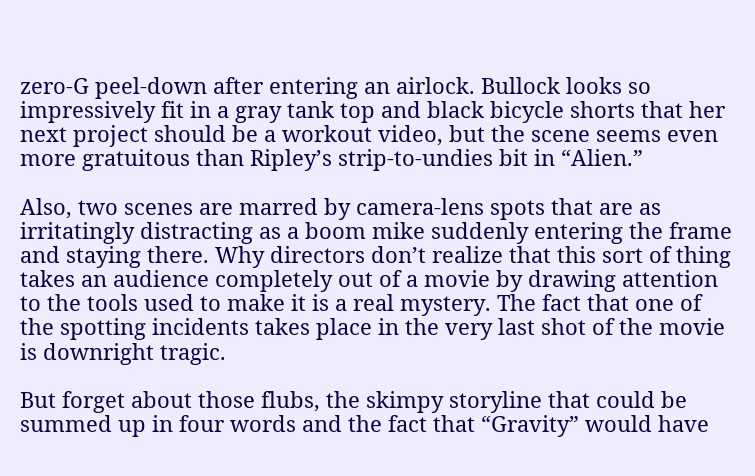zero-G peel-down after entering an airlock. Bullock looks so impressively fit in a gray tank top and black bicycle shorts that her next project should be a workout video, but the scene seems even more gratuitous than Ripley’s strip-to-undies bit in “Alien.”

Also, two scenes are marred by camera-lens spots that are as irritatingly distracting as a boom mike suddenly entering the frame and staying there. Why directors don’t realize that this sort of thing takes an audience completely out of a movie by drawing attention to the tools used to make it is a real mystery. The fact that one of the spotting incidents takes place in the very last shot of the movie is downright tragic.

But forget about those flubs, the skimpy storyline that could be summed up in four words and the fact that “Gravity” would have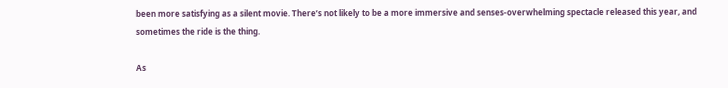been more satisfying as a silent movie. There’s not likely to be a more immersive and senses-overwhelming spectacle released this year, and sometimes the ride is the thing.

As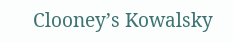Clooney’s Kowalsky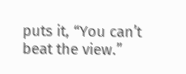puts it, “You can’t beat the view.”